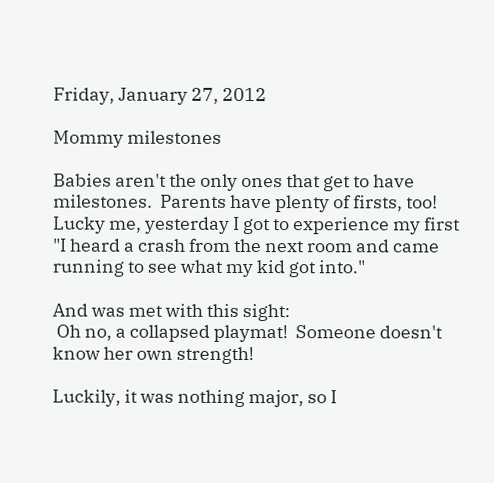Friday, January 27, 2012

Mommy milestones

Babies aren't the only ones that get to have milestones.  Parents have plenty of firsts, too!  Lucky me, yesterday I got to experience my first "I heard a crash from the next room and came running to see what my kid got into."

And was met with this sight:
 Oh no, a collapsed playmat!  Someone doesn't know her own strength!

Luckily, it was nothing major, so I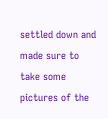settled down and made sure to take some pictures of the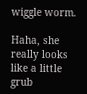wiggle worm.

Haha, she really looks like a little grub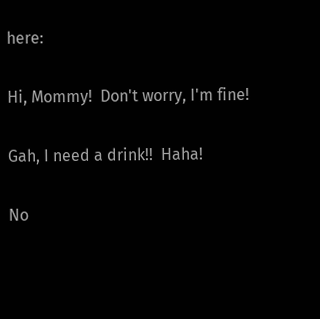here:

Hi, Mommy!  Don't worry, I'm fine!

Gah, I need a drink!!  Haha!

No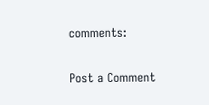comments:

Post a Comment